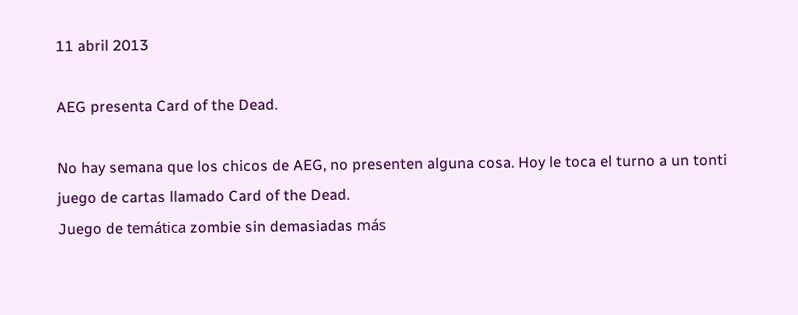11 abril 2013

AEG presenta Card of the Dead.

No hay semana que los chicos de AEG, no presenten alguna cosa. Hoy le toca el turno a un tonti juego de cartas llamado Card of the Dead.
Juego de temática zombie sin demasiadas más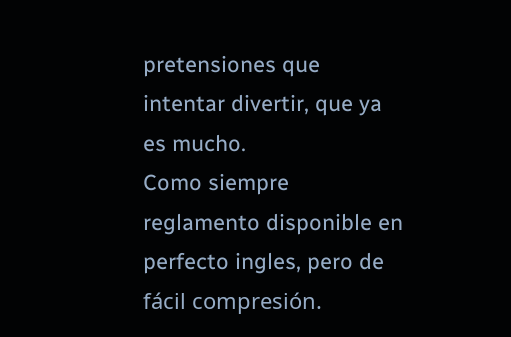pretensiones que intentar divertir, que ya es mucho.
Como siempre reglamento disponible en perfecto ingles, pero de fácil compresión.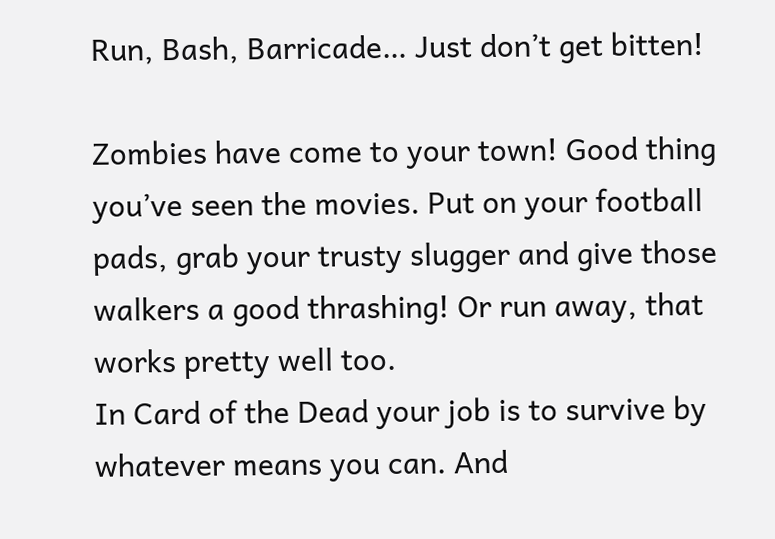Run, Bash, Barricade… Just don’t get bitten!

Zombies have come to your town! Good thing you’ve seen the movies. Put on your football pads, grab your trusty slugger and give those walkers a good thrashing! Or run away, that works pretty well too.
In Card of the Dead your job is to survive by whatever means you can. And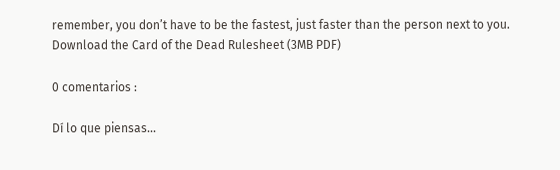remember, you don’t have to be the fastest, just faster than the person next to you.
Download the Card of the Dead Rulesheet (3MB PDF)

0 comentarios :

Dí lo que piensas...